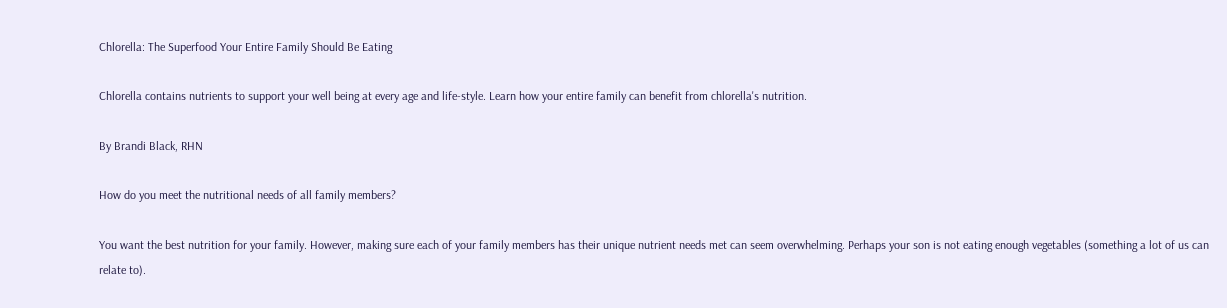Chlorella: The Superfood Your Entire Family Should Be Eating

Chlorella contains nutrients to support your well being at every age and life-style. Learn how your entire family can benefit from chlorella's nutrition.

By Brandi Black, RHN

How do you meet the nutritional needs of all family members?

You want the best nutrition for your family. However, making sure each of your family members has their unique nutrient needs met can seem overwhelming. Perhaps your son is not eating enough vegetables (something a lot of us can relate to).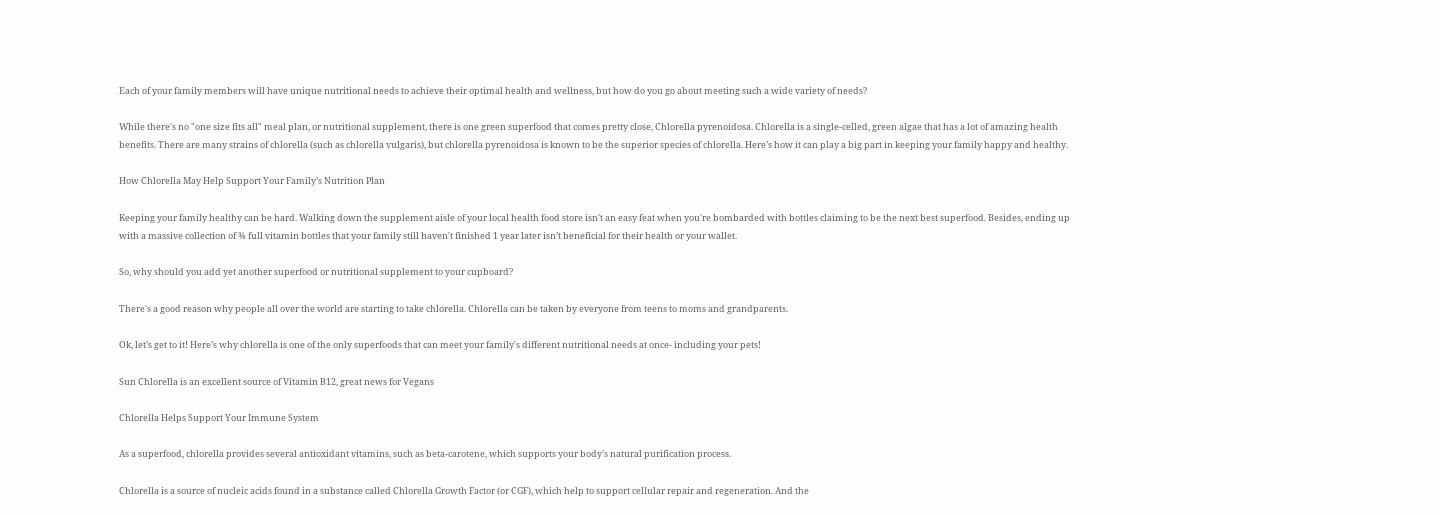Each of your family members will have unique nutritional needs to achieve their optimal health and wellness, but how do you go about meeting such a wide variety of needs?

While there's no "one size fits all" meal plan, or nutritional supplement, there is one green superfood that comes pretty close, Chlorella pyrenoidosa. Chlorella is a single-celled, green algae that has a lot of amazing health benefits. There are many strains of chlorella (such as chlorella vulgaris), but chlorella pyrenoidosa is known to be the superior species of chlorella. Here’s how it can play a big part in keeping your family happy and healthy.

How Chlorella May Help Support Your Family’s Nutrition Plan

Keeping your family healthy can be hard. Walking down the supplement aisle of your local health food store isn't an easy feat when you're bombarded with bottles claiming to be the next best superfood. Besides, ending up with a massive collection of ¾ full vitamin bottles that your family still haven't finished 1 year later isn’t beneficial for their health or your wallet.

So, why should you add yet another superfood or nutritional supplement to your cupboard?

There's a good reason why people all over the world are starting to take chlorella. Chlorella can be taken by everyone from teens to moms and grandparents.

Ok, let’s get to it! Here’s why chlorella is one of the only superfoods that can meet your family's different nutritional needs at once- including your pets!

Sun Chlorella is an excellent source of Vitamin B12, great news for Vegans

Chlorella Helps Support Your Immune System

As a superfood, chlorella provides several antioxidant vitamins, such as beta-carotene, which supports your body’s natural purification process.

Chlorella is a source of nucleic acids found in a substance called Chlorella Growth Factor (or CGF), which help to support cellular repair and regeneration. And the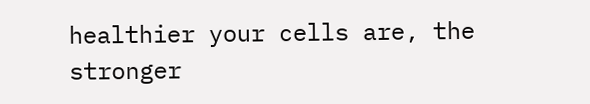healthier your cells are, the stronger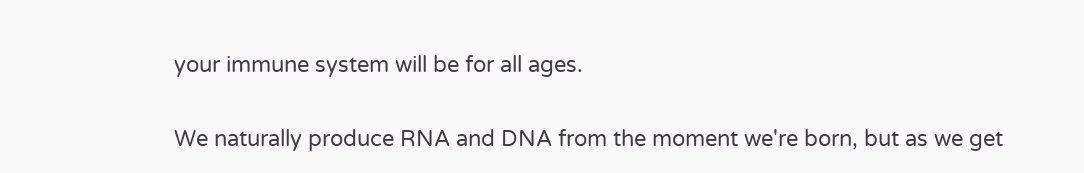your immune system will be for all ages.

We naturally produce RNA and DNA from the moment we're born, but as we get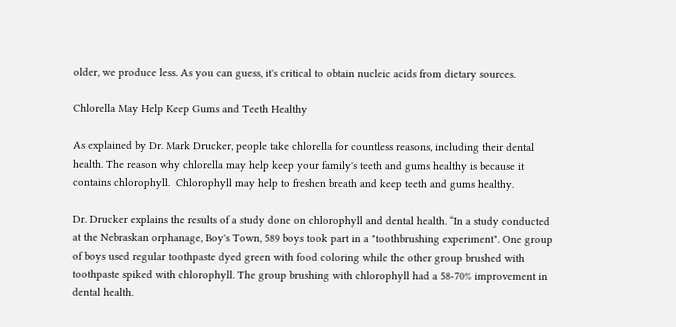older, we produce less. As you can guess, it's critical to obtain nucleic acids from dietary sources.

Chlorella May Help Keep Gums and Teeth Healthy

As explained by Dr. Mark Drucker, people take chlorella for countless reasons, including their dental health. The reason why chlorella may help keep your family's teeth and gums healthy is because it contains chlorophyll.  Chlorophyll may help to freshen breath and keep teeth and gums healthy.

Dr. Drucker explains the results of a study done on chlorophyll and dental health. “In a study conducted at the Nebraskan orphanage, Boy's Town, 589 boys took part in a "toothbrushing experiment". One group of boys used regular toothpaste dyed green with food coloring while the other group brushed with toothpaste spiked with chlorophyll. The group brushing with chlorophyll had a 58-70% improvement in dental health.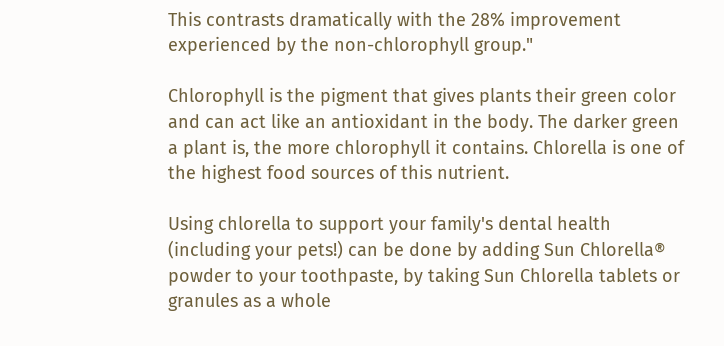This contrasts dramatically with the 28% improvement experienced by the non-chlorophyll group."

Chlorophyll is the pigment that gives plants their green color and can act like an antioxidant in the body. The darker green a plant is, the more chlorophyll it contains. Chlorella is one of the highest food sources of this nutrient.

Using chlorella to support your family's dental health (including your pets!) can be done by adding Sun Chlorella® powder to your toothpaste, by taking Sun Chlorella tablets or granules as a whole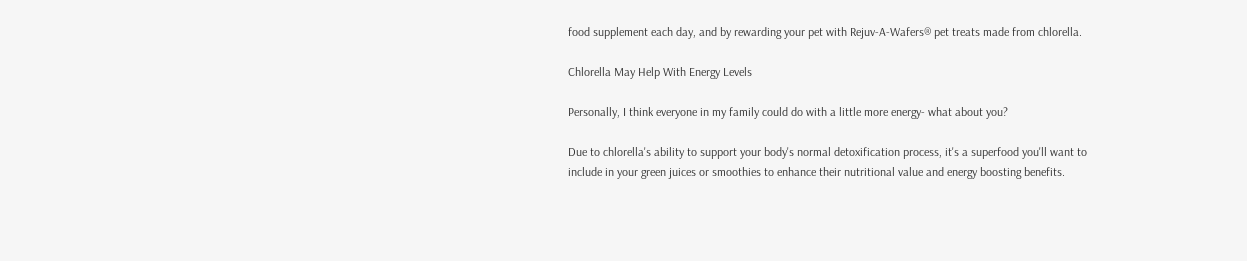food supplement each day, and by rewarding your pet with Rejuv-A-Wafers® pet treats made from chlorella.

Chlorella May Help With Energy Levels

Personally, I think everyone in my family could do with a little more energy- what about you?

Due to chlorella's ability to support your body's normal detoxification process, it's a superfood you'll want to include in your green juices or smoothies to enhance their nutritional value and energy boosting benefits.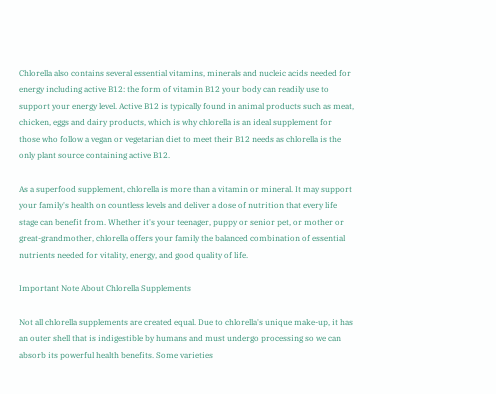Chlorella also contains several essential vitamins, minerals and nucleic acids needed for energy including active B12: the form of vitamin B12 your body can readily use to support your energy level. Active B12 is typically found in animal products such as meat, chicken, eggs and dairy products, which is why chlorella is an ideal supplement for those who follow a vegan or vegetarian diet to meet their B12 needs as chlorella is the only plant source containing active B12.

As a superfood supplement, chlorella is more than a vitamin or mineral. It may support your family's health on countless levels and deliver a dose of nutrition that every life stage can benefit from. Whether it's your teenager, puppy or senior pet, or mother or great-grandmother, chlorella offers your family the balanced combination of essential nutrients needed for vitality, energy, and good quality of life.

Important Note About Chlorella Supplements

Not all chlorella supplements are created equal. Due to chlorella's unique make-up, it has an outer shell that is indigestible by humans and must undergo processing so we can absorb its powerful health benefits. Some varieties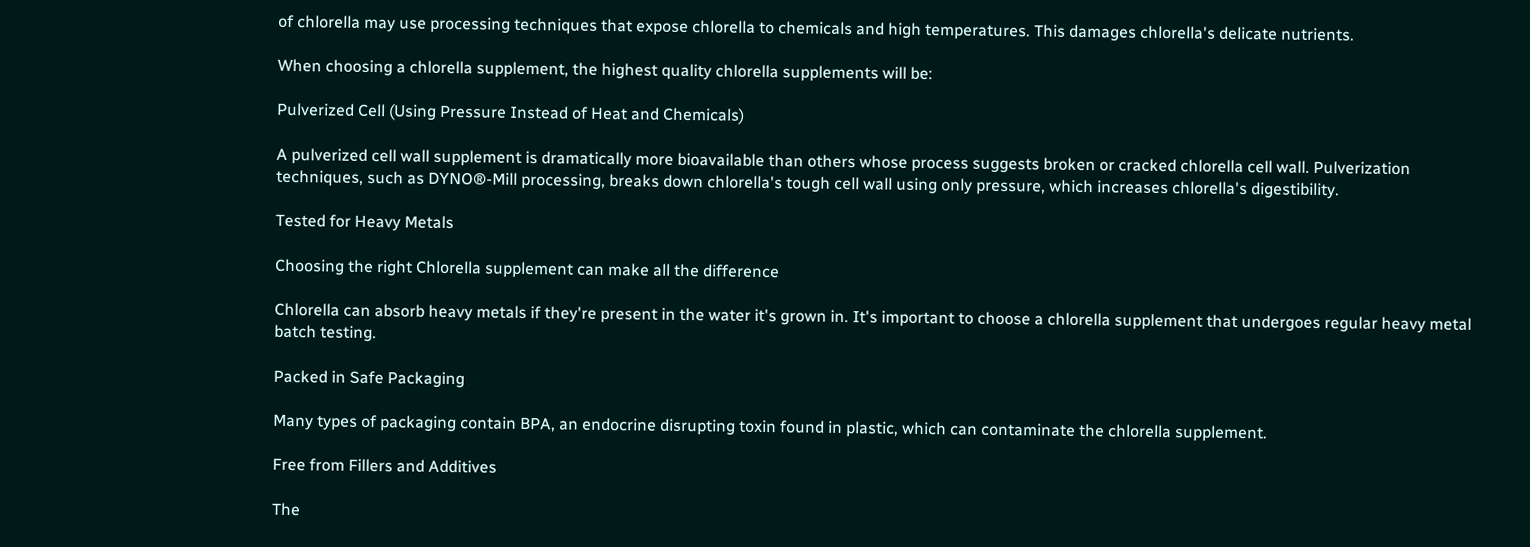of chlorella may use processing techniques that expose chlorella to chemicals and high temperatures. This damages chlorella's delicate nutrients.

When choosing a chlorella supplement, the highest quality chlorella supplements will be:

Pulverized Cell (Using Pressure Instead of Heat and Chemicals)

A pulverized cell wall supplement is dramatically more bioavailable than others whose process suggests broken or cracked chlorella cell wall. Pulverization techniques, such as DYNO®-Mill processing, breaks down chlorella's tough cell wall using only pressure, which increases chlorella's digestibility.

Tested for Heavy Metals

Choosing the right Chlorella supplement can make all the difference

Chlorella can absorb heavy metals if they're present in the water it's grown in. It's important to choose a chlorella supplement that undergoes regular heavy metal batch testing.

Packed in Safe Packaging

Many types of packaging contain BPA, an endocrine disrupting toxin found in plastic, which can contaminate the chlorella supplement.

Free from Fillers and Additives

The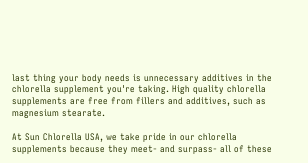last thing your body needs is unnecessary additives in the chlorella supplement you're taking. High quality chlorella supplements are free from fillers and additives, such as magnesium stearate.

At Sun Chlorella USA, we take pride in our chlorella supplements because they meet- and surpass- all of these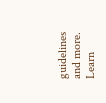guidelines and more. Learn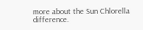more about the Sun Chlorella difference.